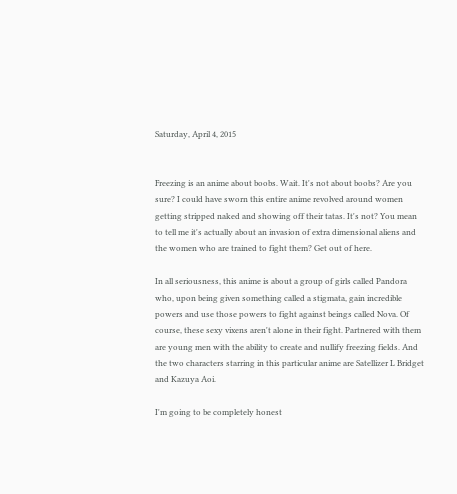Saturday, April 4, 2015


Freezing is an anime about boobs. Wait. It's not about boobs? Are you sure? I could have sworn this entire anime revolved around women getting stripped naked and showing off their tatas. It's not? You mean to tell me it's actually about an invasion of extra dimensional aliens and the women who are trained to fight them? Get out of here.

In all seriousness, this anime is about a group of girls called Pandora who, upon being given something called a stigmata, gain incredible powers and use those powers to fight against beings called Nova. Of course, these sexy vixens aren't alone in their fight. Partnered with them are young men with the ability to create and nullify freezing fields. And the two characters starring in this particular anime are Satellizer L Bridget and Kazuya Aoi.

I'm going to be completely honest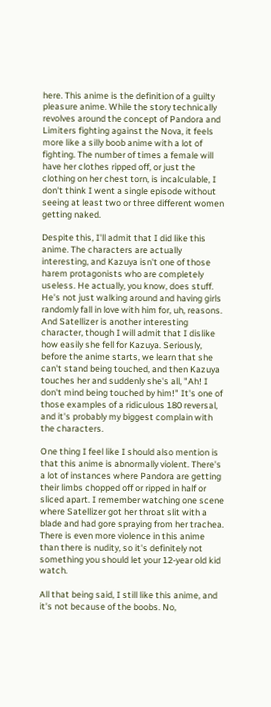here. This anime is the definition of a guilty pleasure anime. While the story technically revolves around the concept of Pandora and Limiters fighting against the Nova, it feels more like a silly boob anime with a lot of fighting. The number of times a female will have her clothes ripped off, or just the clothing on her chest torn, is incalculable, I don't think I went a single episode without seeing at least two or three different women getting naked.

Despite this, I'll admit that I did like this anime. The characters are actually interesting, and Kazuya isn't one of those harem protagonists who are completely useless. He actually, you know, does stuff. He's not just walking around and having girls randomly fall in love with him for, uh, reasons. And Satellizer is another interesting character, though I will admit that I dislike how easily she fell for Kazuya. Seriously, before the anime starts, we learn that she can't stand being touched, and then Kazuya touches her and suddenly she's all, "Ah! I don't mind being touched by him!" It's one of those examples of a ridiculous 180 reversal, and it's probably my biggest complain with the characters.

One thing I feel like I should also mention is that this anime is abnormally violent. There's a lot of instances where Pandora are getting their limbs chopped off or ripped in half or sliced apart. I remember watching one scene where Satellizer got her throat slit with a blade and had gore spraying from her trachea. There is even more violence in this anime than there is nudity, so it's definitely not something you should let your 12-year old kid watch.

All that being said, I still like this anime, and it's not because of the boobs. No,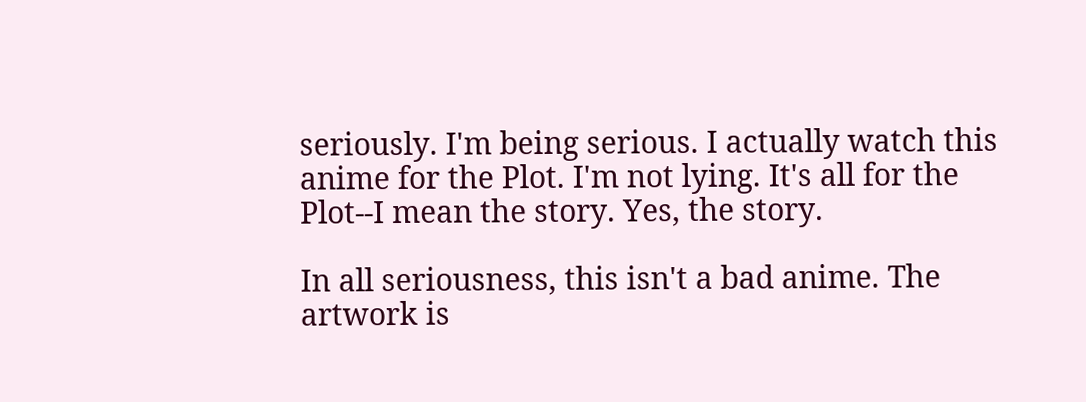seriously. I'm being serious. I actually watch this anime for the Plot. I'm not lying. It's all for the Plot--I mean the story. Yes, the story.

In all seriousness, this isn't a bad anime. The artwork is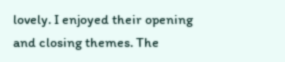lovely. I enjoyed their opening and closing themes. The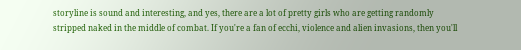storyline is sound and interesting, and yes, there are a lot of pretty girls who are getting randomly stripped naked in the middle of combat. If you're a fan of ecchi, violence and alien invasions, then you'll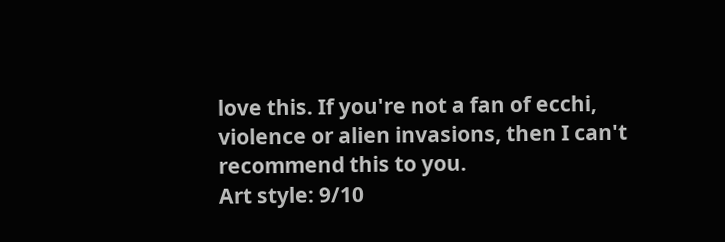love this. If you're not a fan of ecchi, violence or alien invasions, then I can't recommend this to you.
Art style: 9/10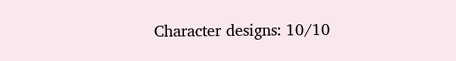Character designs: 10/10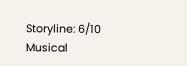Storyline: 6/10
Musical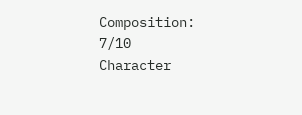Composition: 7/10
Character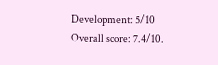Development: 5/10
Overall score: 7.4/10.